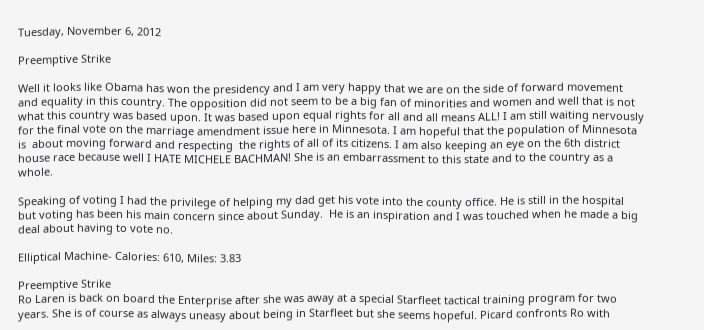Tuesday, November 6, 2012

Preemptive Strike

Well it looks like Obama has won the presidency and I am very happy that we are on the side of forward movement and equality in this country. The opposition did not seem to be a big fan of minorities and women and well that is not what this country was based upon. It was based upon equal rights for all and all means ALL! I am still waiting nervously for the final vote on the marriage amendment issue here in Minnesota. I am hopeful that the population of Minnesota is  about moving forward and respecting  the rights of all of its citizens. I am also keeping an eye on the 6th district house race because well I HATE MICHELE BACHMAN! She is an embarrassment to this state and to the country as a whole.

Speaking of voting I had the privilege of helping my dad get his vote into the county office. He is still in the hospital but voting has been his main concern since about Sunday.  He is an inspiration and I was touched when he made a big deal about having to vote no.

Elliptical Machine- Calories: 610, Miles: 3.83

Preemptive Strike
Ro Laren is back on board the Enterprise after she was away at a special Starfleet tactical training program for two years. She is of course as always uneasy about being in Starfleet but she seems hopeful. Picard confronts Ro with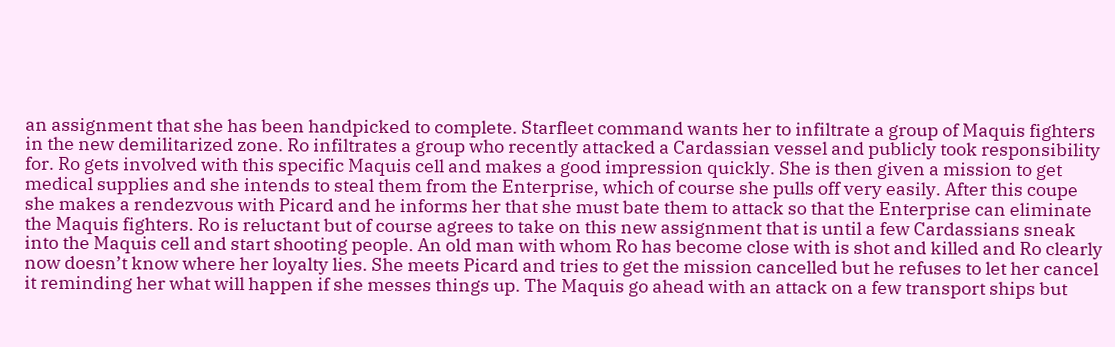an assignment that she has been handpicked to complete. Starfleet command wants her to infiltrate a group of Maquis fighters in the new demilitarized zone. Ro infiltrates a group who recently attacked a Cardassian vessel and publicly took responsibility for. Ro gets involved with this specific Maquis cell and makes a good impression quickly. She is then given a mission to get medical supplies and she intends to steal them from the Enterprise, which of course she pulls off very easily. After this coupe she makes a rendezvous with Picard and he informs her that she must bate them to attack so that the Enterprise can eliminate the Maquis fighters. Ro is reluctant but of course agrees to take on this new assignment that is until a few Cardassians sneak into the Maquis cell and start shooting people. An old man with whom Ro has become close with is shot and killed and Ro clearly now doesn’t know where her loyalty lies. She meets Picard and tries to get the mission cancelled but he refuses to let her cancel it reminding her what will happen if she messes things up. The Maquis go ahead with an attack on a few transport ships but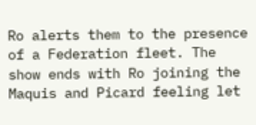Ro alerts them to the presence of a Federation fleet. The show ends with Ro joining the Maquis and Picard feeling let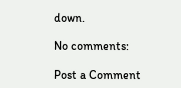down.

No comments:

Post a Comment